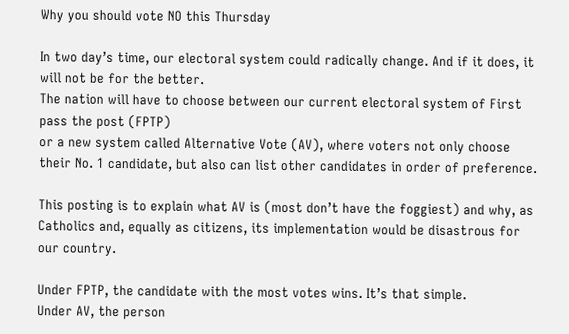Why you should vote NO this Thursday

In two day’s time, our electoral system could radically change. And if it does, it will not be for the better.
The nation will have to choose between our current electoral system of First pass the post (FPTP)                                                                                                                                                           or a new system called Alternative Vote (AV), where voters not only choose their No. 1 candidate, but also can list other candidates in order of preference.

This posting is to explain what AV is (most don’t have the foggiest) and why, as Catholics and, equally as citizens, its implementation would be disastrous for our country.

Under FPTP, the candidate with the most votes wins. It’s that simple.
Under AV, the person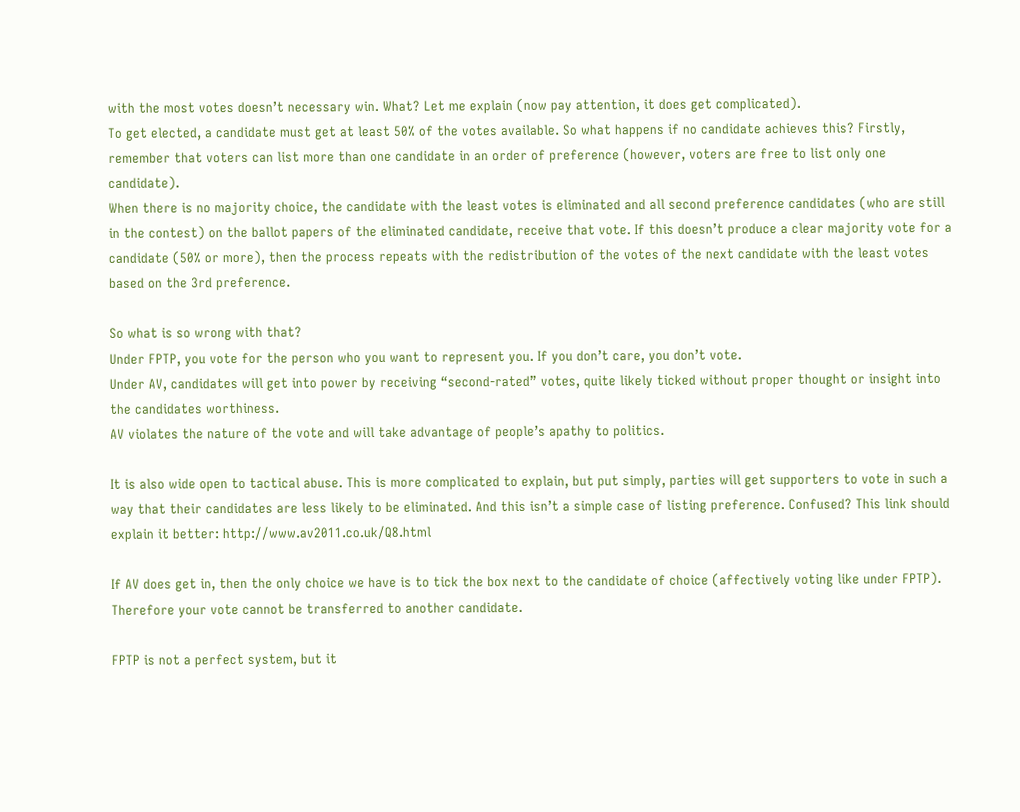with the most votes doesn’t necessary win. What? Let me explain (now pay attention, it does get complicated).
To get elected, a candidate must get at least 50% of the votes available. So what happens if no candidate achieves this? Firstly, remember that voters can list more than one candidate in an order of preference (however, voters are free to list only one candidate).
When there is no majority choice, the candidate with the least votes is eliminated and all second preference candidates (who are still in the contest) on the ballot papers of the eliminated candidate, receive that vote. If this doesn’t produce a clear majority vote for a candidate (50% or more), then the process repeats with the redistribution of the votes of the next candidate with the least votes based on the 3rd preference.

So what is so wrong with that?
Under FPTP, you vote for the person who you want to represent you. If you don’t care, you don’t vote.
Under AV, candidates will get into power by receiving “second-rated” votes, quite likely ticked without proper thought or insight into the candidates worthiness.
AV violates the nature of the vote and will take advantage of people’s apathy to politics.

It is also wide open to tactical abuse. This is more complicated to explain, but put simply, parties will get supporters to vote in such a way that their candidates are less likely to be eliminated. And this isn’t a simple case of listing preference. Confused? This link should explain it better: http://www.av2011.co.uk/Q8.html

If AV does get in, then the only choice we have is to tick the box next to the candidate of choice (affectively voting like under FPTP). Therefore your vote cannot be transferred to another candidate.

FPTP is not a perfect system, but it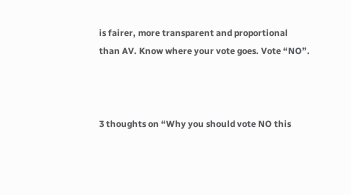is fairer, more transparent and proportional than AV. Know where your vote goes. Vote “NO”.



3 thoughts on “Why you should vote NO this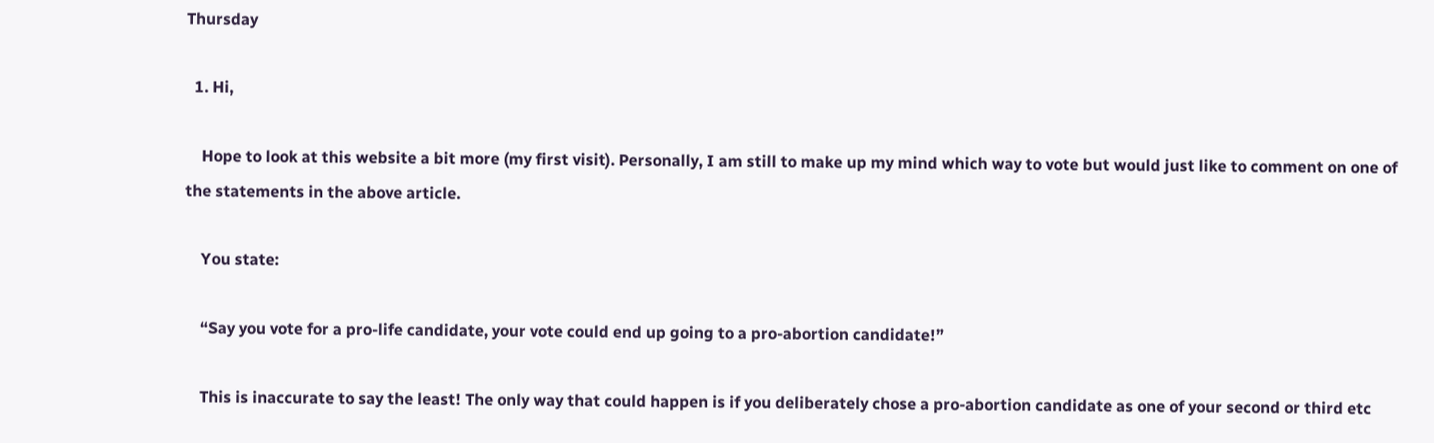Thursday

  1. Hi,

    Hope to look at this website a bit more (my first visit). Personally, I am still to make up my mind which way to vote but would just like to comment on one of the statements in the above article.

    You state:

    “Say you vote for a pro-life candidate, your vote could end up going to a pro-abortion candidate!”

    This is inaccurate to say the least! The only way that could happen is if you deliberately chose a pro-abortion candidate as one of your second or third etc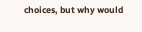choices, but why would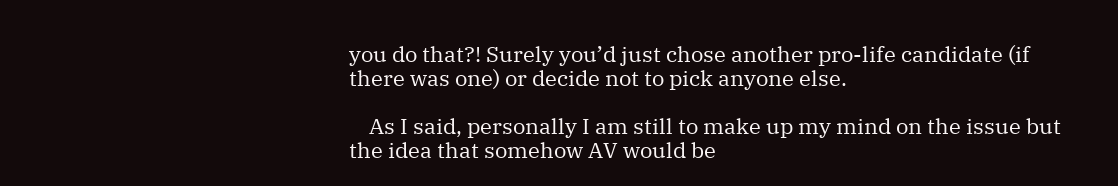you do that?! Surely you’d just chose another pro-life candidate (if there was one) or decide not to pick anyone else.

    As I said, personally I am still to make up my mind on the issue but the idea that somehow AV would be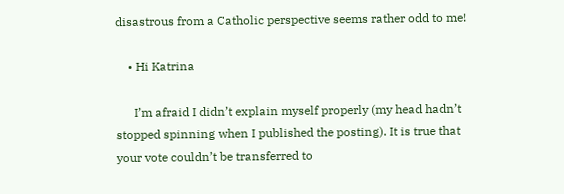disastrous from a Catholic perspective seems rather odd to me!

    • Hi Katrina

      I’m afraid I didn’t explain myself properly (my head hadn’t stopped spinning when I published the posting). It is true that your vote couldn’t be transferred to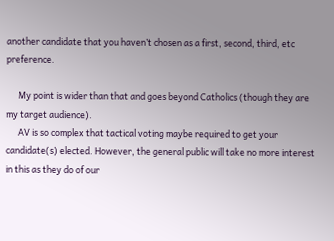another candidate that you haven’t chosen as a first, second, third, etc preference.

      My point is wider than that and goes beyond Catholics (though they are my target audience).
      AV is so complex that tactical voting maybe required to get your candidate(s) elected. However, the general public will take no more interest in this as they do of our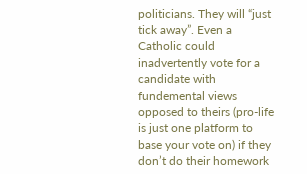politicians. They will “just tick away”. Even a Catholic could inadvertently vote for a candidate with fundemental views opposed to theirs (pro-life is just one platform to base your vote on) if they don’t do their homework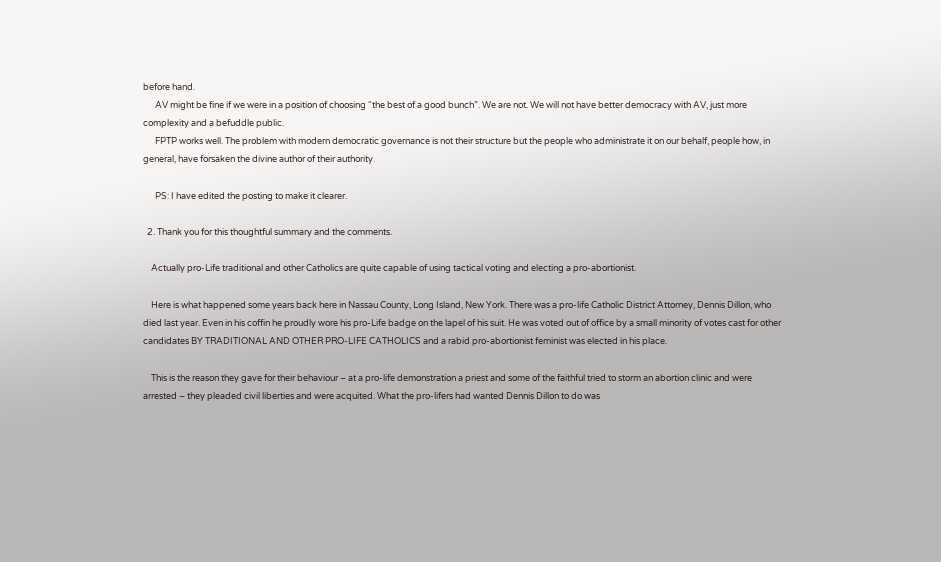before hand.
      AV might be fine if we were in a position of choosing “the best of a good bunch”. We are not. We will not have better democracy with AV, just more complexity and a befuddle public.
      FPTP works well. The problem with modern democratic governance is not their structure but the people who administrate it on our behalf, people how, in general, have forsaken the divine author of their authority.

      PS: I have edited the posting to make it clearer.

  2. Thank you for this thoughtful summary and the comments.

    Actually pro-Life traditional and other Catholics are quite capable of using tactical voting and electing a pro-abortionist.

    Here is what happened some years back here in Nassau County, Long Island, New York. There was a pro-life Catholic District Attorney, Dennis Dillon, who died last year. Even in his coffin he proudly wore his pro-Life badge on the lapel of his suit. He was voted out of office by a small minority of votes cast for other candidates BY TRADITIONAL AND OTHER PRO-LIFE CATHOLICS and a rabid pro-abortionist feminist was elected in his place.

    This is the reason they gave for their behaviour – at a pro-life demonstration a priest and some of the faithful tried to storm an abortion clinic and were arrested – they pleaded civil liberties and were acquited. What the pro-lifers had wanted Dennis Dillon to do was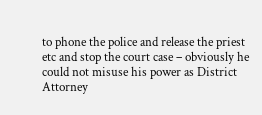to phone the police and release the priest etc and stop the court case – obviously he could not misuse his power as District Attorney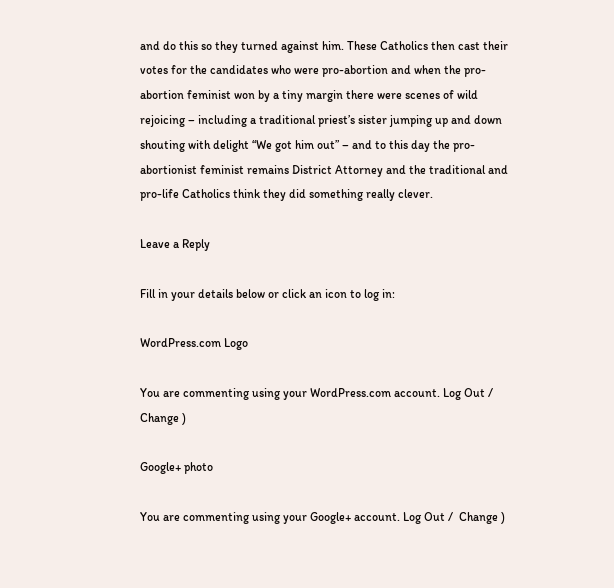and do this so they turned against him. These Catholics then cast their votes for the candidates who were pro-abortion and when the pro-abortion feminist won by a tiny margin there were scenes of wild rejoicing – including a traditional priest’s sister jumping up and down shouting with delight “We got him out” – and to this day the pro-abortionist feminist remains District Attorney and the traditional and pro-life Catholics think they did something really clever.

Leave a Reply

Fill in your details below or click an icon to log in:

WordPress.com Logo

You are commenting using your WordPress.com account. Log Out /  Change )

Google+ photo

You are commenting using your Google+ account. Log Out /  Change )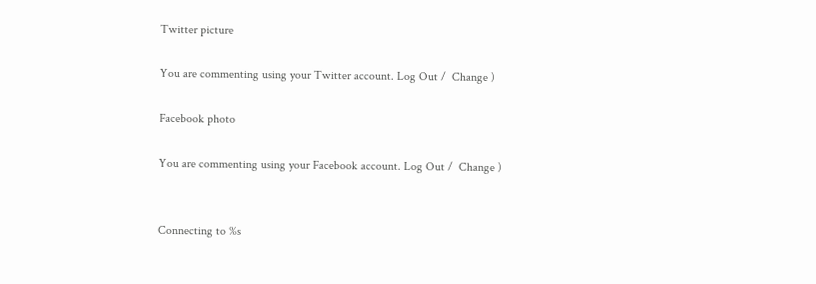Twitter picture

You are commenting using your Twitter account. Log Out /  Change )

Facebook photo

You are commenting using your Facebook account. Log Out /  Change )


Connecting to %s